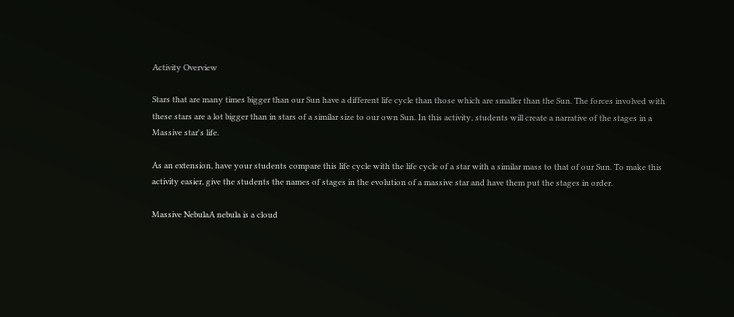Activity Overview

Stars that are many times bigger than our Sun have a different life cycle than those which are smaller than the Sun. The forces involved with these stars are a lot bigger than in stars of a similar size to our own Sun. In this activity, students will create a narrative of the stages in a Massive star's life.

As an extension, have your students compare this life cycle with the life cycle of a star with a similar mass to that of our Sun. To make this activity easier, give the students the names of stages in the evolution of a massive star and have them put the stages in order.

Massive NebulaA nebula is a cloud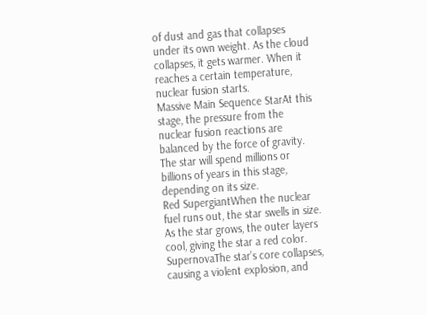of dust and gas that collapses under its own weight. As the cloud collapses, it gets warmer. When it reaches a certain temperature, nuclear fusion starts.
Massive Main Sequence StarAt this stage, the pressure from the nuclear fusion reactions are balanced by the force of gravity. The star will spend millions or billions of years in this stage, depending on its size.
Red SupergiantWhen the nuclear fuel runs out, the star swells in size. As the star grows, the outer layers cool, giving the star a red color.
SupernovaThe star’s core collapses, causing a violent explosion, and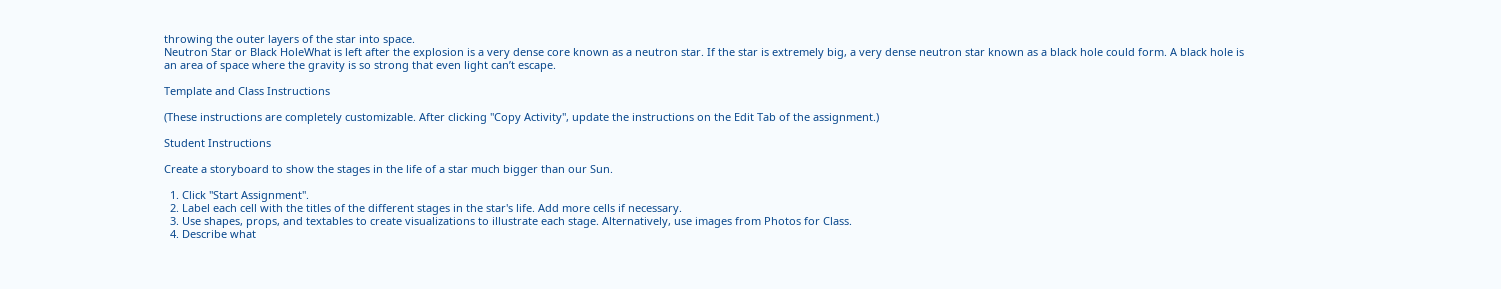throwing the outer layers of the star into space.
Neutron Star or Black HoleWhat is left after the explosion is a very dense core known as a neutron star. If the star is extremely big, a very dense neutron star known as a black hole could form. A black hole is an area of space where the gravity is so strong that even light can’t escape.

Template and Class Instructions

(These instructions are completely customizable. After clicking "Copy Activity", update the instructions on the Edit Tab of the assignment.)

Student Instructions

Create a storyboard to show the stages in the life of a star much bigger than our Sun.

  1. Click "Start Assignment".
  2. Label each cell with the titles of the different stages in the star's life. Add more cells if necessary.
  3. Use shapes, props, and textables to create visualizations to illustrate each stage. Alternatively, use images from Photos for Class.
  4. Describe what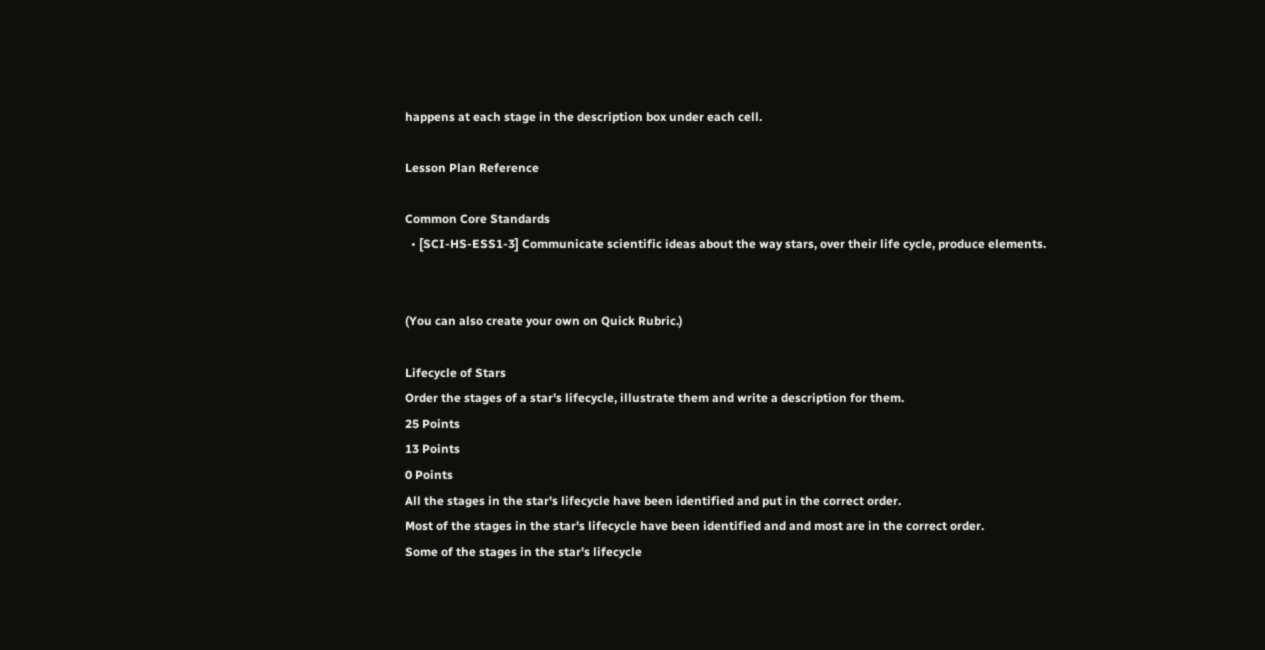happens at each stage in the description box under each cell.

Lesson Plan Reference

Common Core Standards
  • [SCI-HS-ESS1-3] Communicate scientific ideas about the way stars, over their life cycle, produce elements.


(You can also create your own on Quick Rubric.)

Lifecycle of Stars
Order the stages of a star's lifecycle, illustrate them and write a description for them.
25 Points
13 Points
0 Points
All the stages in the star's lifecycle have been identified and put in the correct order.
Most of the stages in the star's lifecycle have been identified and and most are in the correct order.
Some of the stages in the star's lifecycle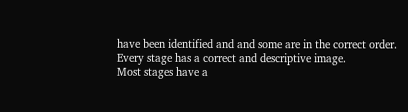have been identified and and some are in the correct order.
Every stage has a correct and descriptive image.
Most stages have a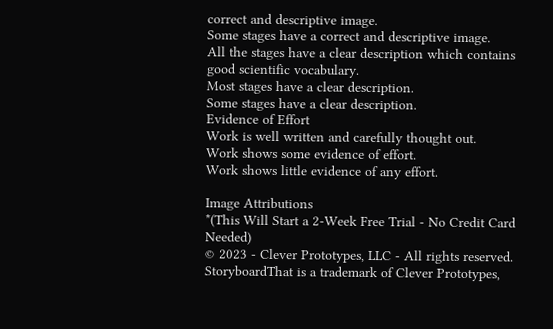correct and descriptive image.
Some stages have a correct and descriptive image.
All the stages have a clear description which contains good scientific vocabulary.
Most stages have a clear description.
Some stages have a clear description.
Evidence of Effort
Work is well written and carefully thought out.
Work shows some evidence of effort.
Work shows little evidence of any effort.

Image Attributions
*(This Will Start a 2-Week Free Trial - No Credit Card Needed)
© 2023 - Clever Prototypes, LLC - All rights reserved.
StoryboardThat is a trademark of Clever Prototypes,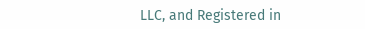LLC, and Registered in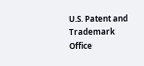U.S. Patent and Trademark Office